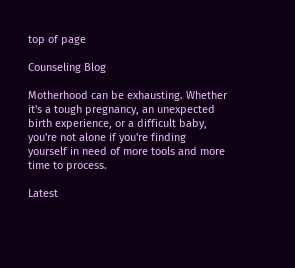top of page

Counseling Blog

Motherhood can be exhausting. Whether it's a tough pregnancy, an unexpected birth experience, or a difficult baby, you're not alone if you're finding yourself in need of more tools and more time to process.

Latest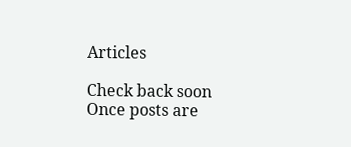Articles

Check back soon
Once posts are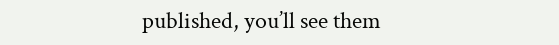published, you’ll see them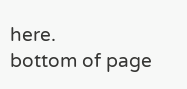here.
bottom of page